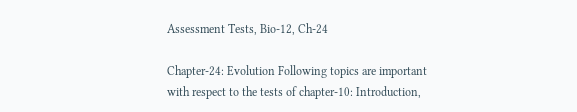Assessment Tests, Bio-12, Ch-24

Chapter-24: Evolution Following topics are important with respect to the tests of chapter-10: Introduction,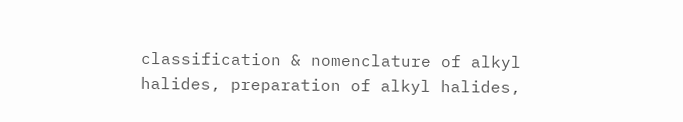classification & nomenclature of alkyl halides, preparation of alkyl halides,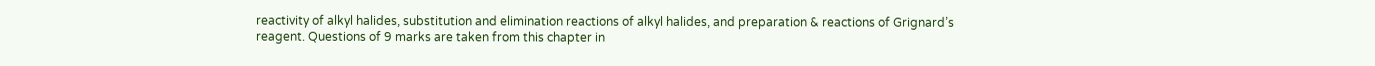reactivity of alkyl halides, substitution and elimination reactions of alkyl halides, and preparation & reactions of Grignard’s reagent. Questions of 9 marks are taken from this chapter in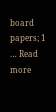board papers; 1 … Read more